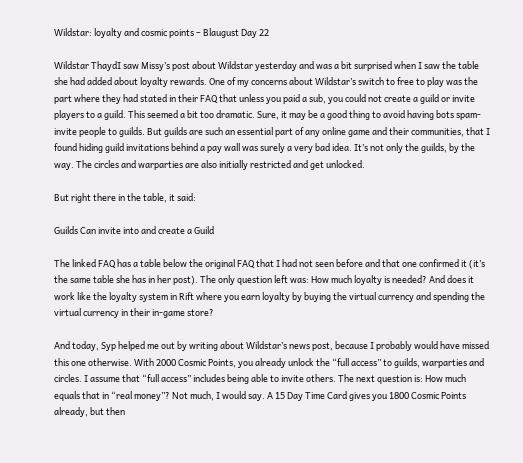Wildstar: loyalty and cosmic points – Blaugust Day 22

Wildstar ThaydI saw Missy’s post about Wildstar yesterday and was a bit surprised when I saw the table she had added about loyalty rewards. One of my concerns about Wildstar’s switch to free to play was the part where they had stated in their FAQ that unless you paid a sub, you could not create a guild or invite players to a guild. This seemed a bit too dramatic. Sure, it may be a good thing to avoid having bots spam-invite people to guilds. But guilds are such an essential part of any online game and their communities, that I found hiding guild invitations behind a pay wall was surely a very bad idea. It’s not only the guilds, by the way. The circles and warparties are also initially restricted and get unlocked.

But right there in the table, it said:

Guilds Can invite into and create a Guild

The linked FAQ has a table below the original FAQ that I had not seen before and that one confirmed it (it’s the same table she has in her post). The only question left was: How much loyalty is needed? And does it work like the loyalty system in Rift where you earn loyalty by buying the virtual currency and spending the virtual currency in their in-game store?

And today, Syp helped me out by writing about Wildstar’s news post, because I probably would have missed this one otherwise. With 2000 Cosmic Points, you already unlock the “full access” to guilds, warparties and circles. I assume that “full access” includes being able to invite others. The next question is: How much equals that in “real money”? Not much, I would say. A 15 Day Time Card gives you 1800 Cosmic Points already, but then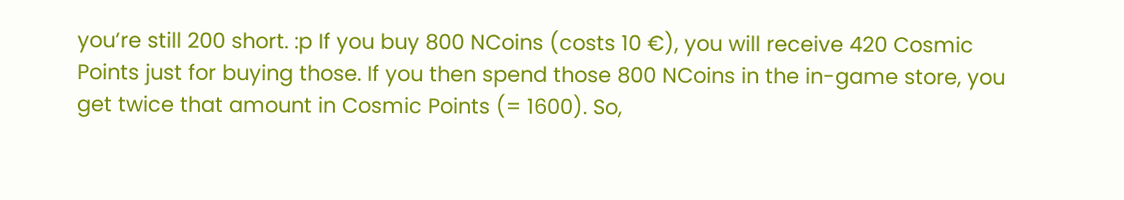you’re still 200 short. :p If you buy 800 NCoins (costs 10 €), you will receive 420 Cosmic Points just for buying those. If you then spend those 800 NCoins in the in-game store, you get twice that amount in Cosmic Points (= 1600). So,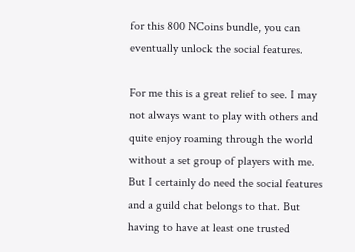for this 800 NCoins bundle, you can eventually unlock the social features.

For me this is a great relief to see. I may not always want to play with others and quite enjoy roaming through the world without a set group of players with me. But I certainly do need the social features and a guild chat belongs to that. But having to have at least one trusted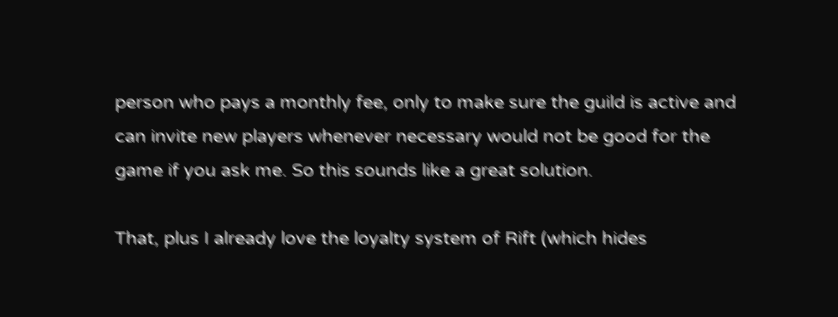person who pays a monthly fee, only to make sure the guild is active and can invite new players whenever necessary would not be good for the game if you ask me. So this sounds like a great solution.

That, plus I already love the loyalty system of Rift (which hides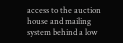access to the auction house and mailing system behind a low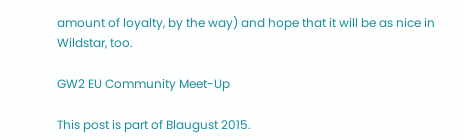amount of loyalty, by the way) and hope that it will be as nice in Wildstar, too.

GW2 EU Community Meet-Up

This post is part of Blaugust 2015.